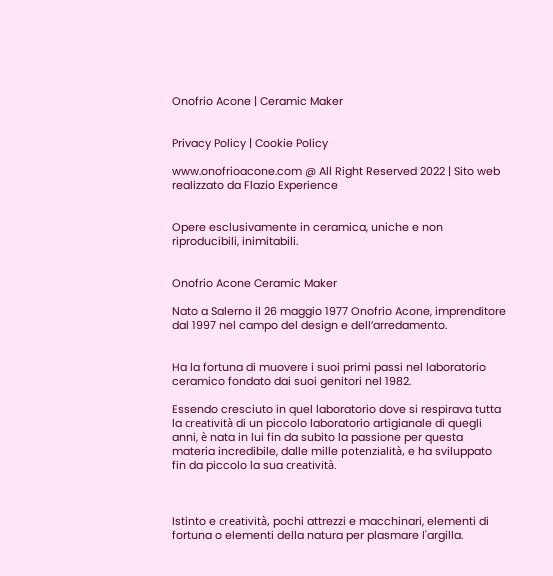Onofrio Acone | Ceramic Maker


Privacy Policy | Cookie Policy

www.onofrioacone.com @ All Right Reserved 2022 | Sito web realizzato da Flazio Experience


Opere esclusivamente in ceramica, uniche e non riproducibili, inimitabili.


Onofrio Acone Ceramic Maker

Nato a Salerno il 26 maggio 1977 Onofrio Acone, imprenditore dal 1997 nel campo del design e dell’arredamento.


Ha la fortuna di muovere i suoi primi passi nel laboratorio ceramico fondato dai suoi genitori nel 1982.

Essendo cresciuto in quel laboratorio dove si respirava tutta la creatività di un piccolo laboratorio artigianale di quegli anni, è nata in lui fin da subito la passione per questa materia incredibile, dalle mille potenzialità, e ha sviluppato fin da piccolo la sua creatività.



Istinto e creatività, pochi attrezzi e macchinari, elementi di fortuna o elementi della natura per plasmare l'argilla.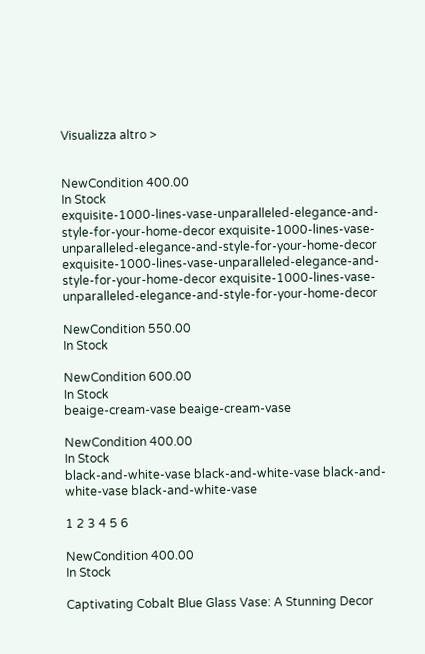Visualizza altro >


NewCondition 400.00
In Stock
exquisite-1000-lines-vase-unparalleled-elegance-and-style-for-your-home-decor exquisite-1000-lines-vase-unparalleled-elegance-and-style-for-your-home-decor exquisite-1000-lines-vase-unparalleled-elegance-and-style-for-your-home-decor exquisite-1000-lines-vase-unparalleled-elegance-and-style-for-your-home-decor

NewCondition 550.00
In Stock

NewCondition 600.00
In Stock
beaige-cream-vase beaige-cream-vase

NewCondition 400.00
In Stock
black-and-white-vase black-and-white-vase black-and-white-vase black-and-white-vase

1 2 3 4 5 6

NewCondition 400.00
In Stock

Captivating Cobalt Blue Glass Vase: A Stunning Decor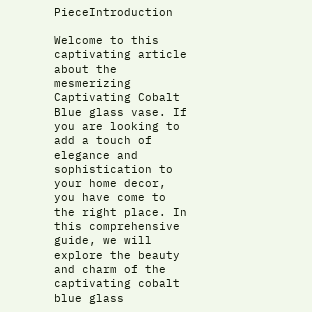PieceIntroduction

Welcome to this captivating article about the mesmerizing Captivating Cobalt Blue glass vase. If you are looking to add a touch of elegance and sophistication to your home decor, you have come to the right place. In this comprehensive guide, we will explore the beauty and charm of the captivating cobalt blue glass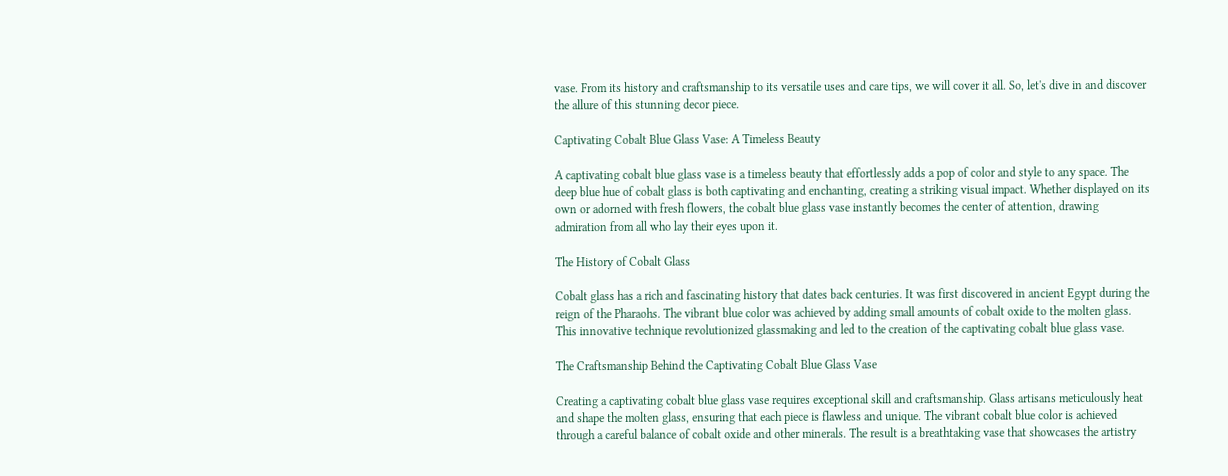vase. From its history and craftsmanship to its versatile uses and care tips, we will cover it all. So, let's dive in and discover the allure of this stunning decor piece.

Captivating Cobalt Blue Glass Vase: A Timeless Beauty

A captivating cobalt blue glass vase is a timeless beauty that effortlessly adds a pop of color and style to any space. The deep blue hue of cobalt glass is both captivating and enchanting, creating a striking visual impact. Whether displayed on its own or adorned with fresh flowers, the cobalt blue glass vase instantly becomes the center of attention, drawing admiration from all who lay their eyes upon it.

The History of Cobalt Glass

Cobalt glass has a rich and fascinating history that dates back centuries. It was first discovered in ancient Egypt during the reign of the Pharaohs. The vibrant blue color was achieved by adding small amounts of cobalt oxide to the molten glass. This innovative technique revolutionized glassmaking and led to the creation of the captivating cobalt blue glass vase.

The Craftsmanship Behind the Captivating Cobalt Blue Glass Vase

Creating a captivating cobalt blue glass vase requires exceptional skill and craftsmanship. Glass artisans meticulously heat and shape the molten glass, ensuring that each piece is flawless and unique. The vibrant cobalt blue color is achieved through a careful balance of cobalt oxide and other minerals. The result is a breathtaking vase that showcases the artistry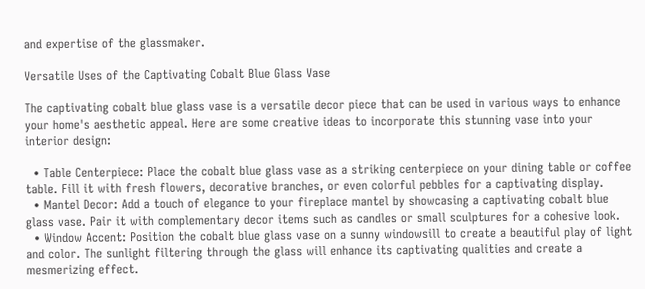and expertise of the glassmaker.

Versatile Uses of the Captivating Cobalt Blue Glass Vase

The captivating cobalt blue glass vase is a versatile decor piece that can be used in various ways to enhance your home's aesthetic appeal. Here are some creative ideas to incorporate this stunning vase into your interior design:

  • Table Centerpiece: Place the cobalt blue glass vase as a striking centerpiece on your dining table or coffee table. Fill it with fresh flowers, decorative branches, or even colorful pebbles for a captivating display.
  • Mantel Decor: Add a touch of elegance to your fireplace mantel by showcasing a captivating cobalt blue glass vase. Pair it with complementary decor items such as candles or small sculptures for a cohesive look.
  • Window Accent: Position the cobalt blue glass vase on a sunny windowsill to create a beautiful play of light and color. The sunlight filtering through the glass will enhance its captivating qualities and create a mesmerizing effect.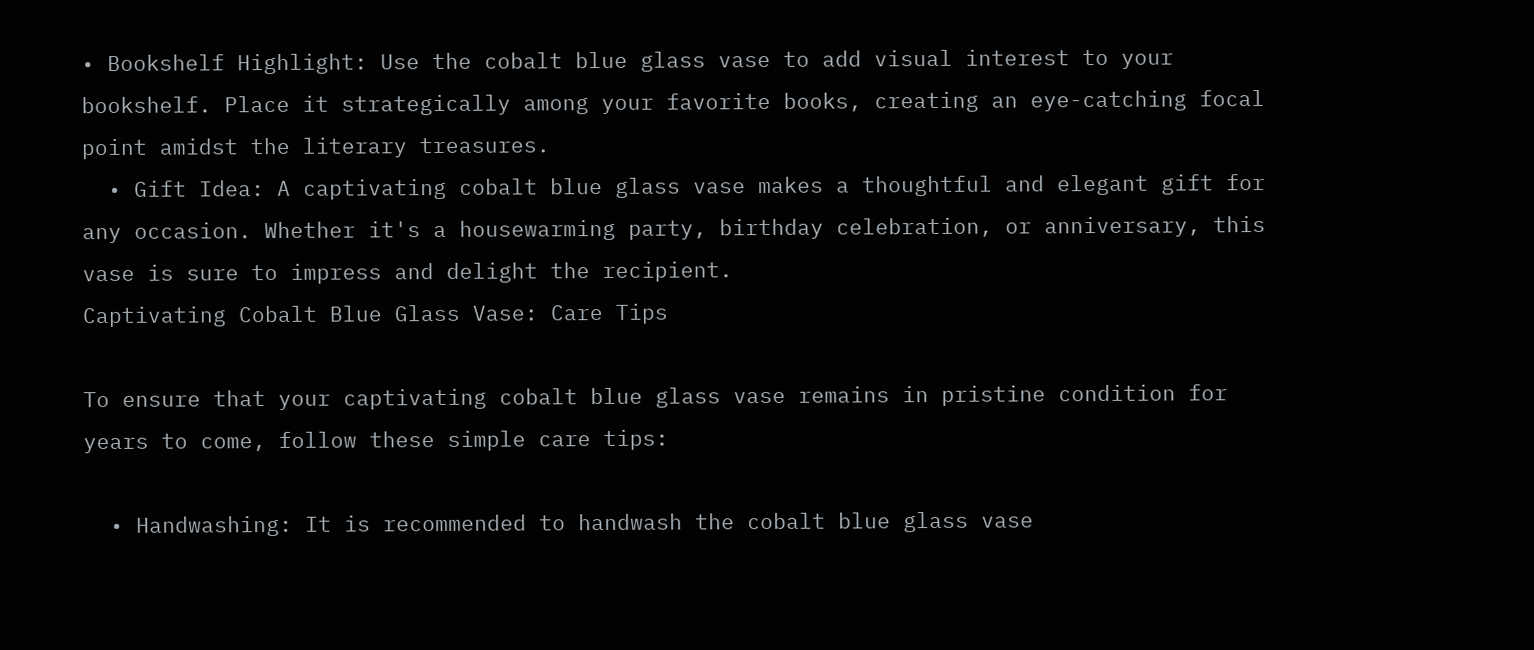• Bookshelf Highlight: Use the cobalt blue glass vase to add visual interest to your bookshelf. Place it strategically among your favorite books, creating an eye-catching focal point amidst the literary treasures.
  • Gift Idea: A captivating cobalt blue glass vase makes a thoughtful and elegant gift for any occasion. Whether it's a housewarming party, birthday celebration, or anniversary, this vase is sure to impress and delight the recipient.
Captivating Cobalt Blue Glass Vase: Care Tips

To ensure that your captivating cobalt blue glass vase remains in pristine condition for years to come, follow these simple care tips:

  • Handwashing: It is recommended to handwash the cobalt blue glass vase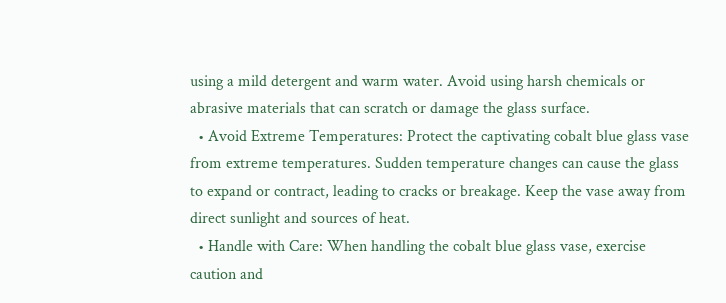using a mild detergent and warm water. Avoid using harsh chemicals or abrasive materials that can scratch or damage the glass surface.
  • Avoid Extreme Temperatures: Protect the captivating cobalt blue glass vase from extreme temperatures. Sudden temperature changes can cause the glass to expand or contract, leading to cracks or breakage. Keep the vase away from direct sunlight and sources of heat.
  • Handle with Care: When handling the cobalt blue glass vase, exercise caution and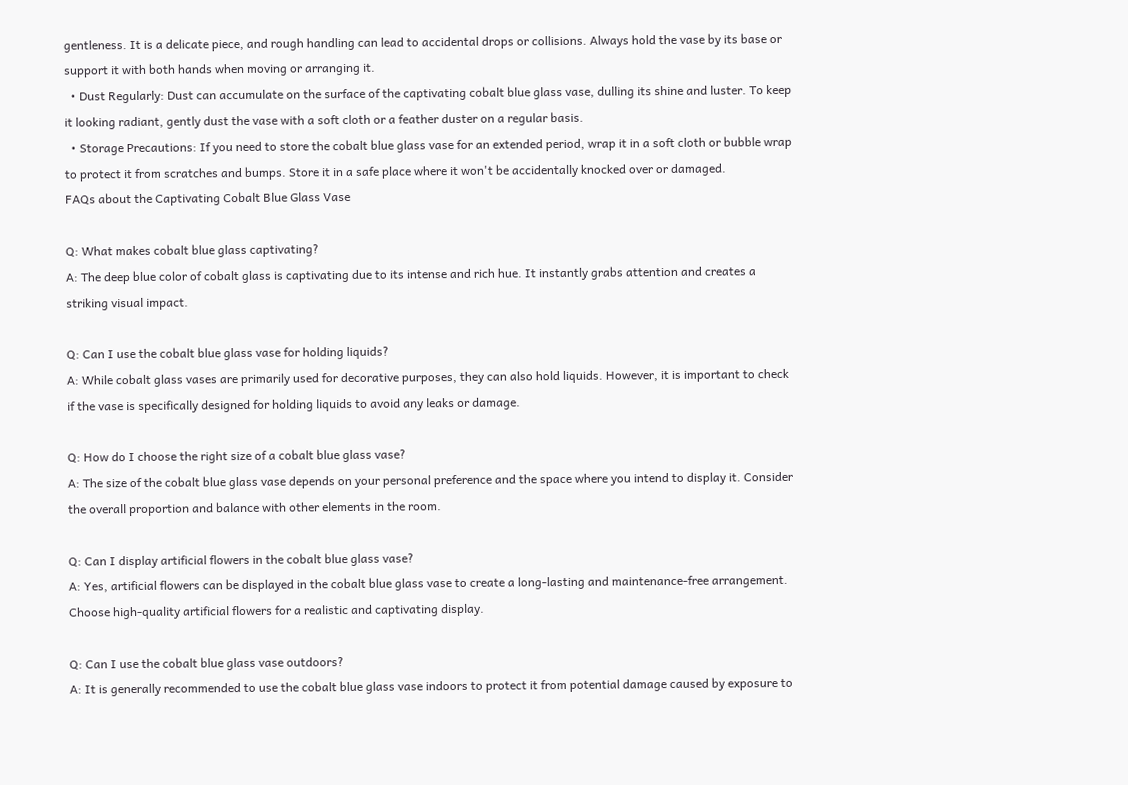gentleness. It is a delicate piece, and rough handling can lead to accidental drops or collisions. Always hold the vase by its base or support it with both hands when moving or arranging it.
  • Dust Regularly: Dust can accumulate on the surface of the captivating cobalt blue glass vase, dulling its shine and luster. To keep it looking radiant, gently dust the vase with a soft cloth or a feather duster on a regular basis.
  • Storage Precautions: If you need to store the cobalt blue glass vase for an extended period, wrap it in a soft cloth or bubble wrap to protect it from scratches and bumps. Store it in a safe place where it won't be accidentally knocked over or damaged.
FAQs about the Captivating Cobalt Blue Glass Vase

Q: What makes cobalt blue glass captivating?
A: The deep blue color of cobalt glass is captivating due to its intense and rich hue. It instantly grabs attention and creates a striking visual impact.

Q: Can I use the cobalt blue glass vase for holding liquids?
A: While cobalt glass vases are primarily used for decorative purposes, they can also hold liquids. However, it is important to check if the vase is specifically designed for holding liquids to avoid any leaks or damage.

Q: How do I choose the right size of a cobalt blue glass vase?
A: The size of the cobalt blue glass vase depends on your personal preference and the space where you intend to display it. Consider the overall proportion and balance with other elements in the room.

Q: Can I display artificial flowers in the cobalt blue glass vase?
A: Yes, artificial flowers can be displayed in the cobalt blue glass vase to create a long-lasting and maintenance-free arrangement. Choose high-quality artificial flowers for a realistic and captivating display.

Q: Can I use the cobalt blue glass vase outdoors?
A: It is generally recommended to use the cobalt blue glass vase indoors to protect it from potential damage caused by exposure to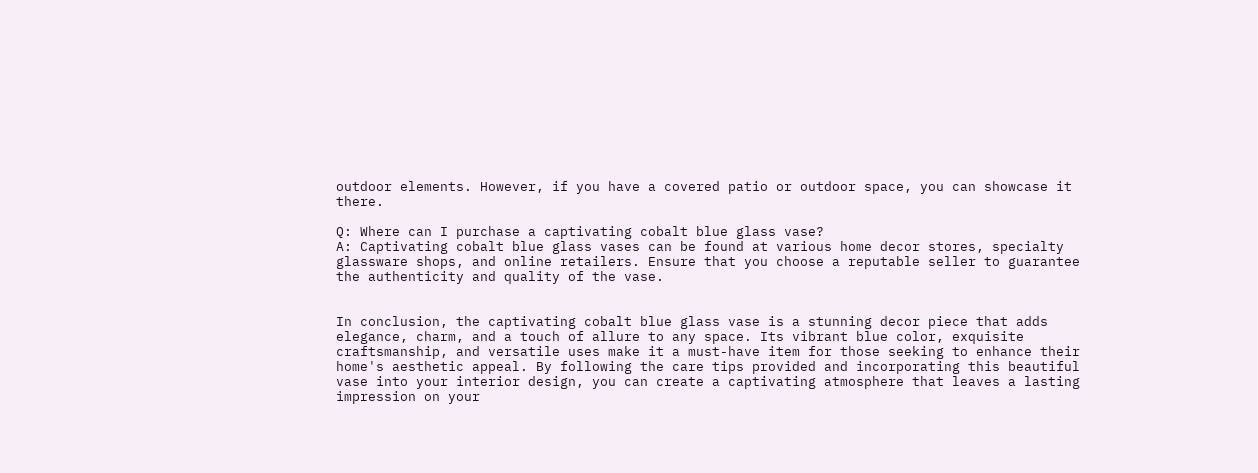outdoor elements. However, if you have a covered patio or outdoor space, you can showcase it there.

Q: Where can I purchase a captivating cobalt blue glass vase?
A: Captivating cobalt blue glass vases can be found at various home decor stores, specialty glassware shops, and online retailers. Ensure that you choose a reputable seller to guarantee the authenticity and quality of the vase.


In conclusion, the captivating cobalt blue glass vase is a stunning decor piece that adds elegance, charm, and a touch of allure to any space. Its vibrant blue color, exquisite craftsmanship, and versatile uses make it a must-have item for those seeking to enhance their home's aesthetic appeal. By following the care tips provided and incorporating this beautiful vase into your interior design, you can create a captivating atmosphere that leaves a lasting impression on your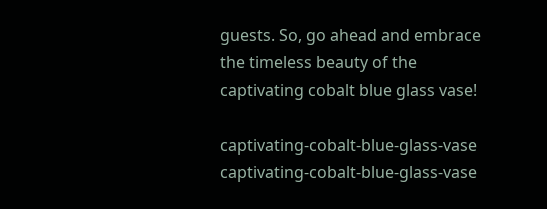guests. So, go ahead and embrace the timeless beauty of the captivating cobalt blue glass vase!

captivating-cobalt-blue-glass-vase captivating-cobalt-blue-glass-vase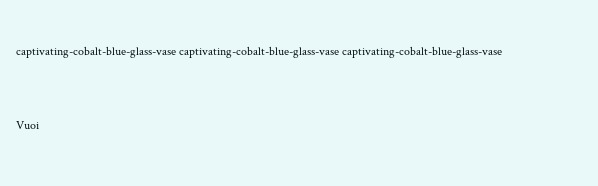captivating-cobalt-blue-glass-vase captivating-cobalt-blue-glass-vase captivating-cobalt-blue-glass-vase


Vuoi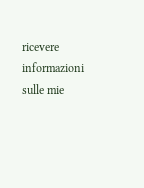ricevere informazioni sulle mie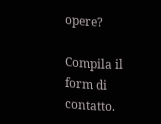opere?

Compila il form di contatto.